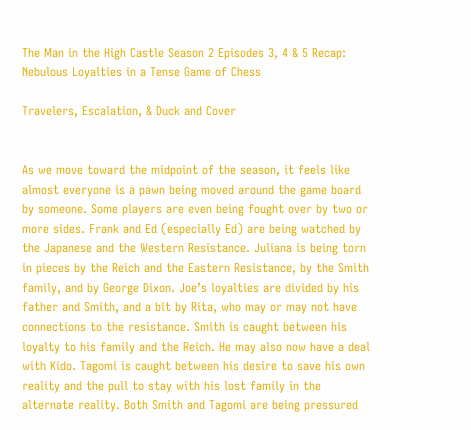The Man in the High Castle Season 2 Episodes 3, 4 & 5 Recap: Nebulous Loyalties in a Tense Game of Chess

Travelers, Escalation, & Duck and Cover


As we move toward the midpoint of the season, it feels like almost everyone is a pawn being moved around the game board by someone. Some players are even being fought over by two or more sides. Frank and Ed (especially Ed) are being watched by the Japanese and the Western Resistance. Juliana is being torn in pieces by the Reich and the Eastern Resistance, by the Smith family, and by George Dixon. Joe’s loyalties are divided by his father and Smith, and a bit by Rita, who may or may not have connections to the resistance. Smith is caught between his loyalty to his family and the Reich. He may also now have a deal with Kido. Tagomi is caught between his desire to save his own reality and the pull to stay with his lost family in the alternate reality. Both Smith and Tagomi are being pressured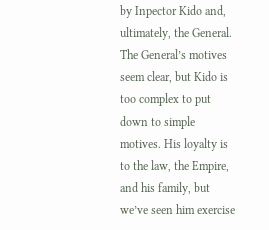by Inpector Kido and, ultimately, the General. The General’s motives seem clear, but Kido is too complex to put down to simple motives. His loyalty is to the law, the Empire, and his family, but we’ve seen him exercise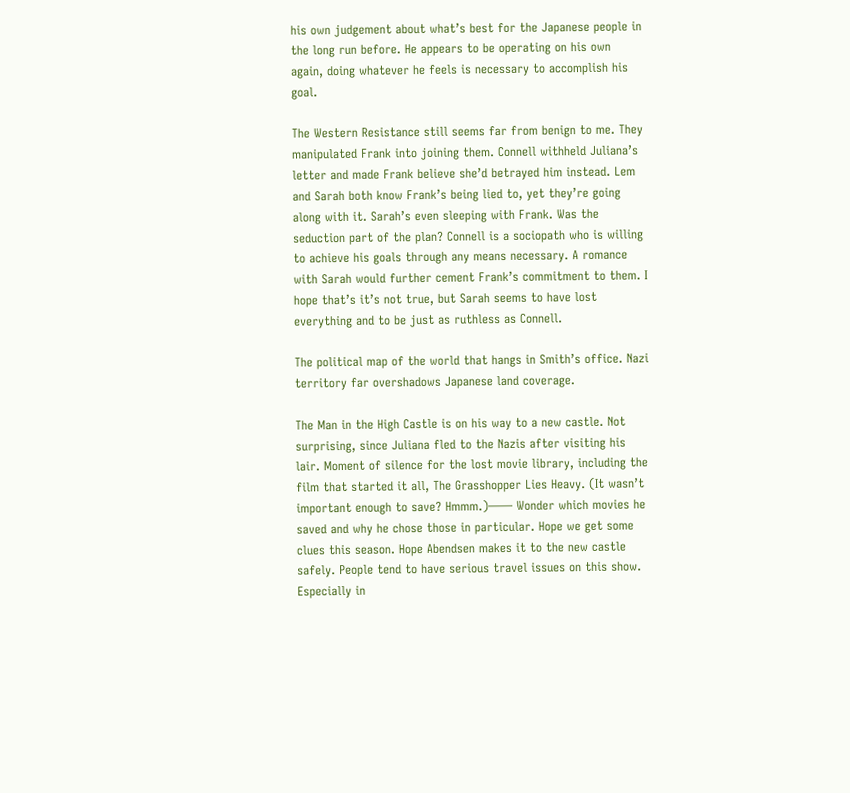his own judgement about what’s best for the Japanese people in the long run before. He appears to be operating on his own again, doing whatever he feels is necessary to accomplish his goal.

The Western Resistance still seems far from benign to me. They manipulated Frank into joining them. Connell withheld Juliana’s letter and made Frank believe she’d betrayed him instead. Lem and Sarah both know Frank’s being lied to, yet they’re going along with it. Sarah’s even sleeping with Frank. Was the seduction part of the plan? Connell is a sociopath who is willing to achieve his goals through any means necessary. A romance with Sarah would further cement Frank’s commitment to them. I hope that’s it’s not true, but Sarah seems to have lost everything and to be just as ruthless as Connell.

The political map of the world that hangs in Smith’s office. Nazi territory far overshadows Japanese land coverage.

The Man in the High Castle is on his way to a new castle. Not surprising, since Juliana fled to the Nazis after visiting his lair. Moment of silence for the lost movie library, including the film that started it all, The Grasshopper Lies Heavy. (It wasn’t important enough to save? Hmmm.)—— Wonder which movies he saved and why he chose those in particular. Hope we get some clues this season. Hope Abendsen makes it to the new castle safely. People tend to have serious travel issues on this show. Especially in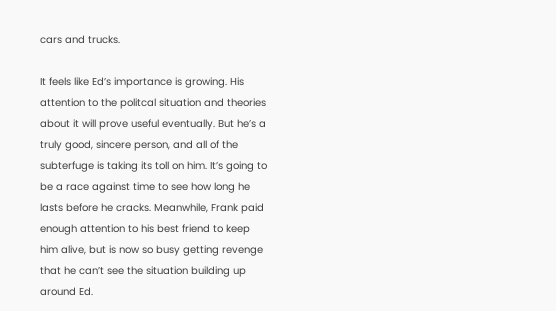cars and trucks.

It feels like Ed’s importance is growing. His attention to the politcal situation and theories about it will prove useful eventually. But he’s a truly good, sincere person, and all of the subterfuge is taking its toll on him. It’s going to be a race against time to see how long he lasts before he cracks. Meanwhile, Frank paid enough attention to his best friend to keep him alive, but is now so busy getting revenge that he can’t see the situation building up around Ed.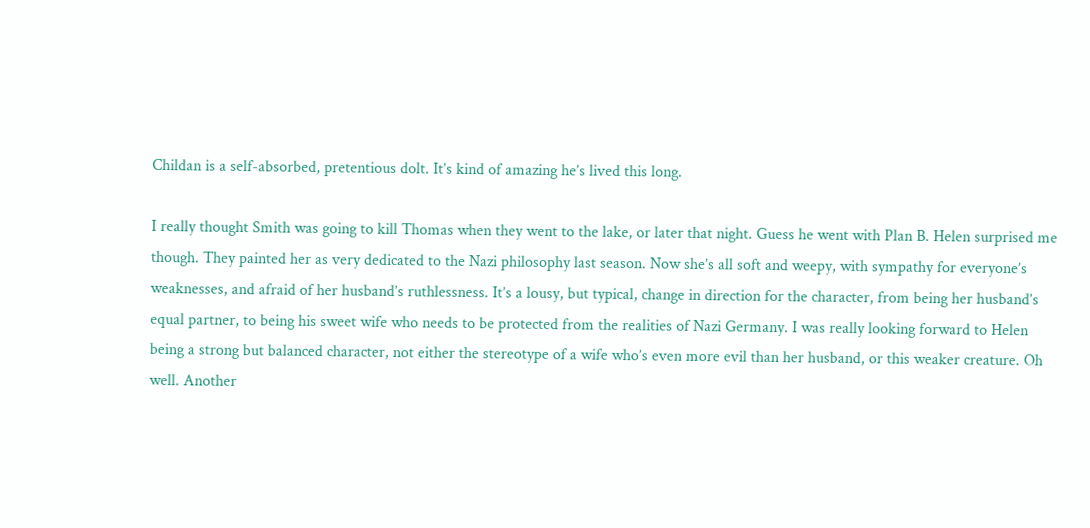Childan is a self-absorbed, pretentious dolt. It’s kind of amazing he’s lived this long.

I really thought Smith was going to kill Thomas when they went to the lake, or later that night. Guess he went with Plan B. Helen surprised me though. They painted her as very dedicated to the Nazi philosophy last season. Now she’s all soft and weepy, with sympathy for everyone’s weaknesses, and afraid of her husband’s ruthlessness. It’s a lousy, but typical, change in direction for the character, from being her husband’s equal partner, to being his sweet wife who needs to be protected from the realities of Nazi Germany. I was really looking forward to Helen being a strong but balanced character, not either the stereotype of a wife who’s even more evil than her husband, or this weaker creature. Oh well. Another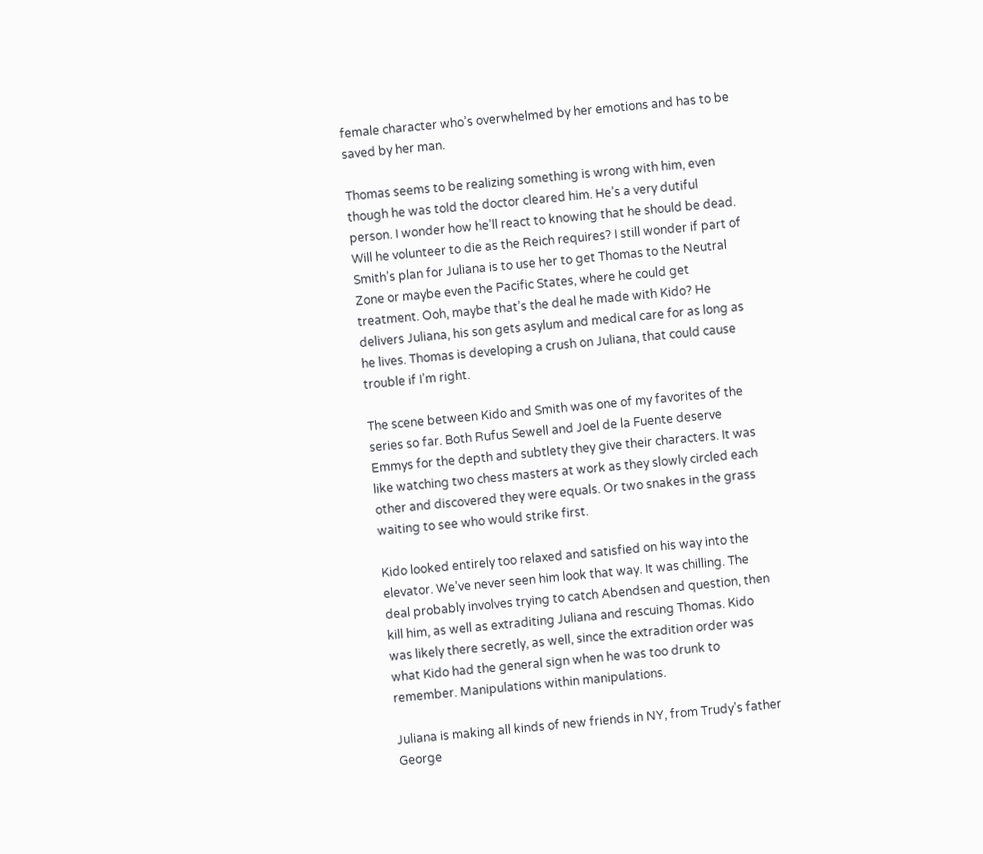female character who’s overwhelmed by her emotions and has to be saved by her man.

Thomas seems to be realizing something is wrong with him, even though he was told the doctor cleared him. He’s a very dutiful person. I wonder how he’ll react to knowing that he should be dead. Will he volunteer to die as the Reich requires? I still wonder if part of Smith’s plan for Juliana is to use her to get Thomas to the Neutral Zone or maybe even the Pacific States, where he could get treatment. Ooh, maybe that’s the deal he made with Kido? He delivers Juliana, his son gets asylum and medical care for as long as he lives. Thomas is developing a crush on Juliana, that could cause trouble if I’m right.

The scene between Kido and Smith was one of my favorites of the series so far. Both Rufus Sewell and Joel de la Fuente deserve Emmys for the depth and subtlety they give their characters. It was like watching two chess masters at work as they slowly circled each other and discovered they were equals. Or two snakes in the grass waiting to see who would strike first.

Kido looked entirely too relaxed and satisfied on his way into the elevator. We’ve never seen him look that way. It was chilling. The deal probably involves trying to catch Abendsen and question, then kill him, as well as extraditing Juliana and rescuing Thomas. Kido was likely there secretly, as well, since the extradition order was what Kido had the general sign when he was too drunk to remember. Manipulations within manipulations.

Juliana is making all kinds of new friends in NY, from Trudy’s father George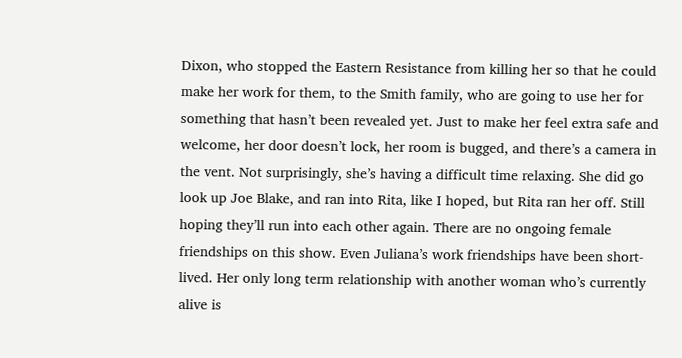Dixon, who stopped the Eastern Resistance from killing her so that he could make her work for them, to the Smith family, who are going to use her for something that hasn’t been revealed yet. Just to make her feel extra safe and welcome, her door doesn’t lock, her room is bugged, and there’s a camera in the vent. Not surprisingly, she’s having a difficult time relaxing. She did go look up Joe Blake, and ran into Rita, like I hoped, but Rita ran her off. Still hoping they’ll run into each other again. There are no ongoing female friendships on this show. Even Juliana’s work friendships have been short-lived. Her only long term relationship with another woman who’s currently alive is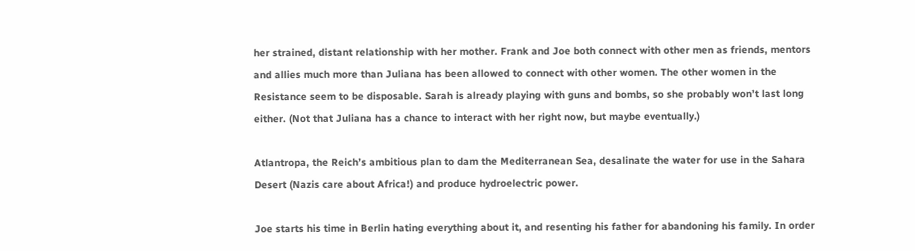her strained, distant relationship with her mother. Frank and Joe both connect with other men as friends, mentors and allies much more than Juliana has been allowed to connect with other women. The other women in the Resistance seem to be disposable. Sarah is already playing with guns and bombs, so she probably won’t last long either. (Not that Juliana has a chance to interact with her right now, but maybe eventually.)

Atlantropa, the Reich’s ambitious plan to dam the Mediterranean Sea, desalinate the water for use in the Sahara Desert (Nazis care about Africa!) and produce hydroelectric power.

Joe starts his time in Berlin hating everything about it, and resenting his father for abandoning his family. In order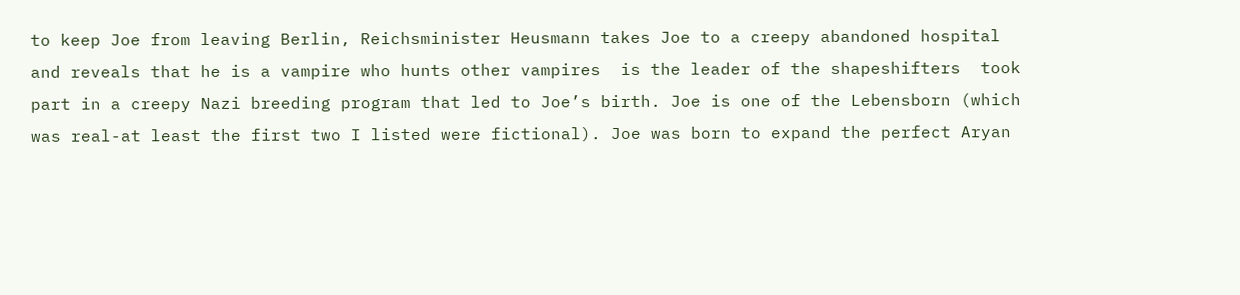to keep Joe from leaving Berlin, Reichsminister Heusmann takes Joe to a creepy abandoned hospital and reveals that he is a vampire who hunts other vampires  is the leader of the shapeshifters  took part in a creepy Nazi breeding program that led to Joe’s birth. Joe is one of the Lebensborn (which was real-at least the first two I listed were fictional). Joe was born to expand the perfect Aryan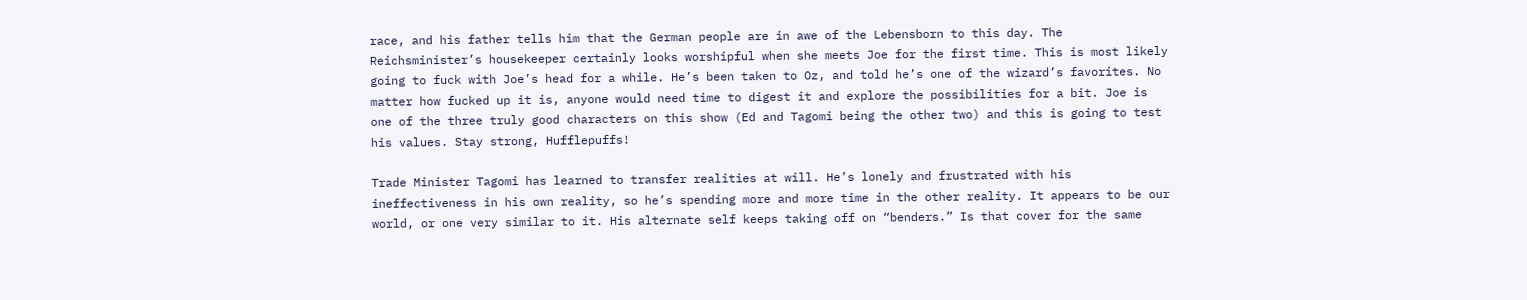race, and his father tells him that the German people are in awe of the Lebensborn to this day. The Reichsminister’s housekeeper certainly looks worshipful when she meets Joe for the first time. This is most likely going to fuck with Joe’s head for a while. He’s been taken to Oz, and told he’s one of the wizard’s favorites. No matter how fucked up it is, anyone would need time to digest it and explore the possibilities for a bit. Joe is one of the three truly good characters on this show (Ed and Tagomi being the other two) and this is going to test his values. Stay strong, Hufflepuffs!

Trade Minister Tagomi has learned to transfer realities at will. He’s lonely and frustrated with his ineffectiveness in his own reality, so he’s spending more and more time in the other reality. It appears to be our world, or one very similar to it. His alternate self keeps taking off on “benders.” Is that cover for the same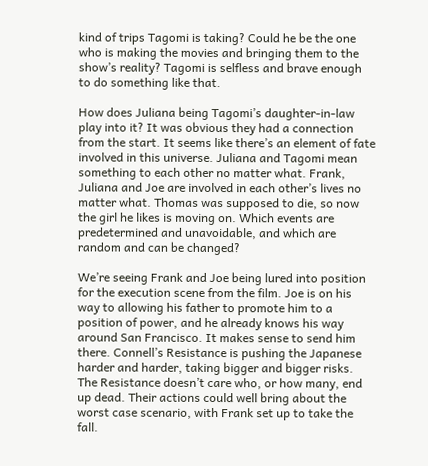kind of trips Tagomi is taking? Could he be the one who is making the movies and bringing them to the show’s reality? Tagomi is selfless and brave enough to do something like that.

How does Juliana being Tagomi’s daughter-in-law play into it? It was obvious they had a connection from the start. It seems like there’s an element of fate involved in this universe. Juliana and Tagomi mean something to each other no matter what. Frank, Juliana and Joe are involved in each other’s lives no matter what. Thomas was supposed to die, so now the girl he likes is moving on. Which events are predetermined and unavoidable, and which are random and can be changed?

We’re seeing Frank and Joe being lured into position for the execution scene from the film. Joe is on his way to allowing his father to promote him to a position of power, and he already knows his way around San Francisco. It makes sense to send him there. Connell’s Resistance is pushing the Japanese harder and harder, taking bigger and bigger risks. The Resistance doesn’t care who, or how many, end up dead. Their actions could well bring about the worst case scenario, with Frank set up to take the fall.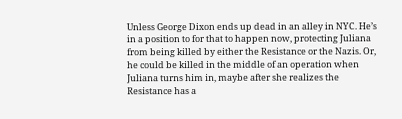Unless George Dixon ends up dead in an alley in NYC. He’s in a position to for that to happen now, protecting Juliana from being killed by either the Resistance or the Nazis. Or, he could be killed in the middle of an operation when Juliana turns him in, maybe after she realizes the Resistance has a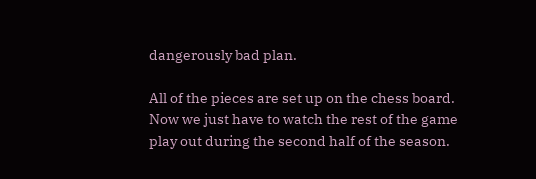dangerously bad plan.

All of the pieces are set up on the chess board. Now we just have to watch the rest of the game play out during the second half of the season.